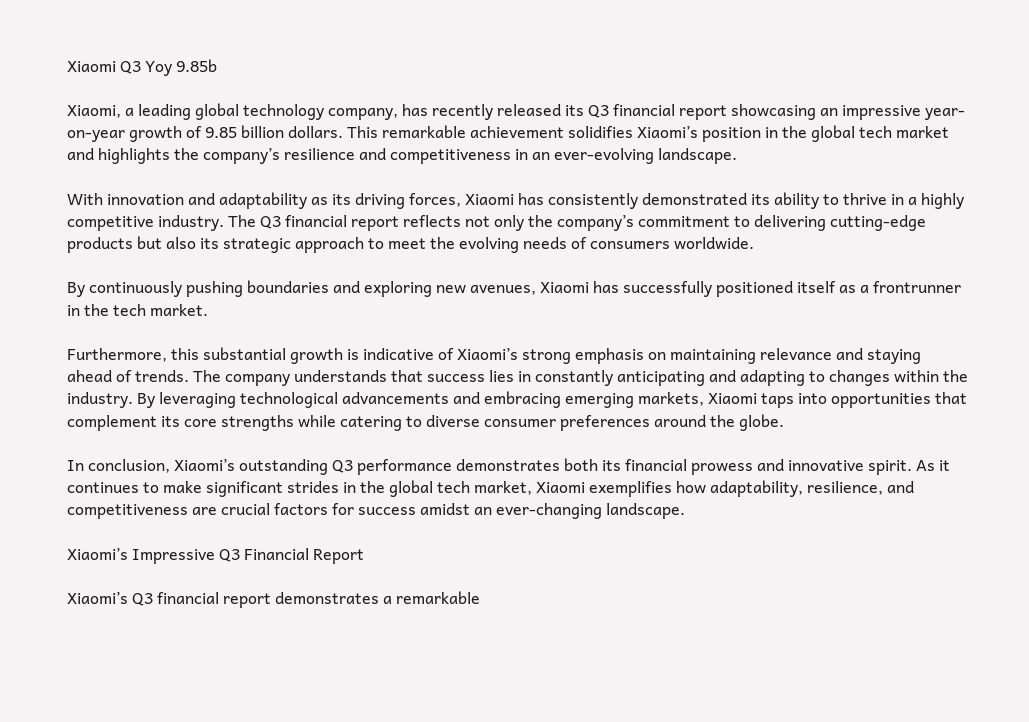Xiaomi Q3 Yoy 9.85b

Xiaomi, a leading global technology company, has recently released its Q3 financial report showcasing an impressive year-on-year growth of 9.85 billion dollars. This remarkable achievement solidifies Xiaomi’s position in the global tech market and highlights the company’s resilience and competitiveness in an ever-evolving landscape.

With innovation and adaptability as its driving forces, Xiaomi has consistently demonstrated its ability to thrive in a highly competitive industry. The Q3 financial report reflects not only the company’s commitment to delivering cutting-edge products but also its strategic approach to meet the evolving needs of consumers worldwide.

By continuously pushing boundaries and exploring new avenues, Xiaomi has successfully positioned itself as a frontrunner in the tech market.

Furthermore, this substantial growth is indicative of Xiaomi’s strong emphasis on maintaining relevance and staying ahead of trends. The company understands that success lies in constantly anticipating and adapting to changes within the industry. By leveraging technological advancements and embracing emerging markets, Xiaomi taps into opportunities that complement its core strengths while catering to diverse consumer preferences around the globe.

In conclusion, Xiaomi’s outstanding Q3 performance demonstrates both its financial prowess and innovative spirit. As it continues to make significant strides in the global tech market, Xiaomi exemplifies how adaptability, resilience, and competitiveness are crucial factors for success amidst an ever-changing landscape.

Xiaomi’s Impressive Q3 Financial Report

Xiaomi’s Q3 financial report demonstrates a remarkable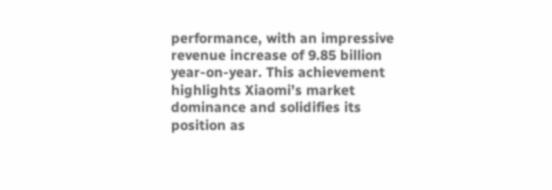performance, with an impressive revenue increase of 9.85 billion year-on-year. This achievement highlights Xiaomi’s market dominance and solidifies its position as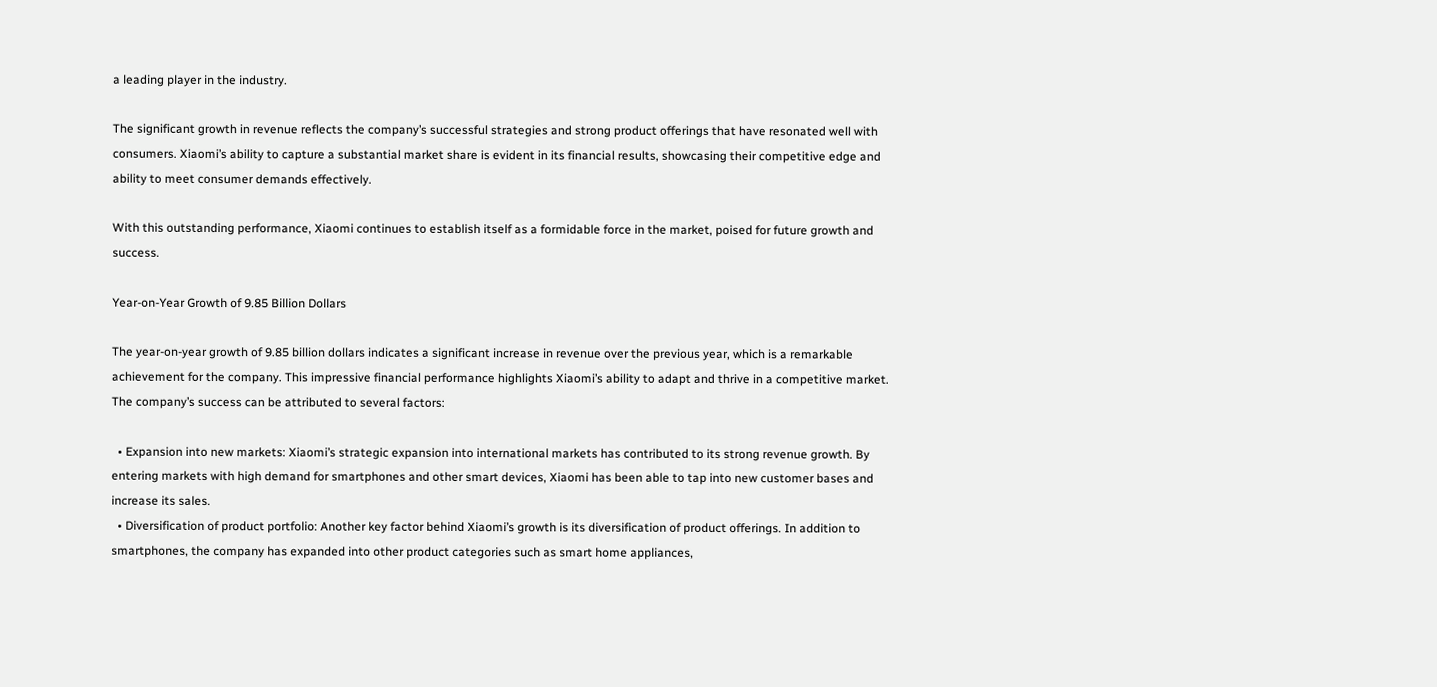a leading player in the industry.

The significant growth in revenue reflects the company’s successful strategies and strong product offerings that have resonated well with consumers. Xiaomi’s ability to capture a substantial market share is evident in its financial results, showcasing their competitive edge and ability to meet consumer demands effectively.

With this outstanding performance, Xiaomi continues to establish itself as a formidable force in the market, poised for future growth and success.

Year-on-Year Growth of 9.85 Billion Dollars

The year-on-year growth of 9.85 billion dollars indicates a significant increase in revenue over the previous year, which is a remarkable achievement for the company. This impressive financial performance highlights Xiaomi’s ability to adapt and thrive in a competitive market. The company’s success can be attributed to several factors:

  • Expansion into new markets: Xiaomi’s strategic expansion into international markets has contributed to its strong revenue growth. By entering markets with high demand for smartphones and other smart devices, Xiaomi has been able to tap into new customer bases and increase its sales.
  • Diversification of product portfolio: Another key factor behind Xiaomi’s growth is its diversification of product offerings. In addition to smartphones, the company has expanded into other product categories such as smart home appliances,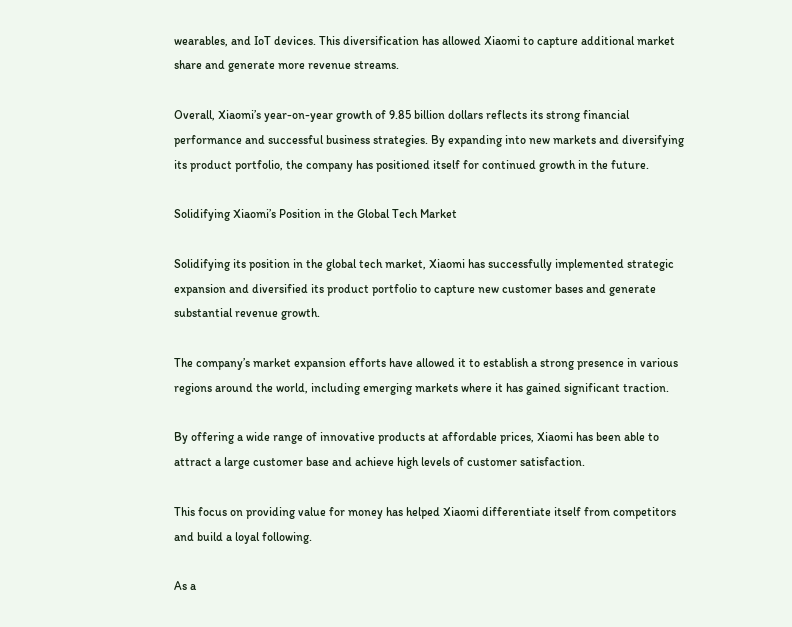wearables, and IoT devices. This diversification has allowed Xiaomi to capture additional market share and generate more revenue streams.

Overall, Xiaomi’s year-on-year growth of 9.85 billion dollars reflects its strong financial performance and successful business strategies. By expanding into new markets and diversifying its product portfolio, the company has positioned itself for continued growth in the future.

Solidifying Xiaomi’s Position in the Global Tech Market

Solidifying its position in the global tech market, Xiaomi has successfully implemented strategic expansion and diversified its product portfolio to capture new customer bases and generate substantial revenue growth.

The company’s market expansion efforts have allowed it to establish a strong presence in various regions around the world, including emerging markets where it has gained significant traction.

By offering a wide range of innovative products at affordable prices, Xiaomi has been able to attract a large customer base and achieve high levels of customer satisfaction.

This focus on providing value for money has helped Xiaomi differentiate itself from competitors and build a loyal following.

As a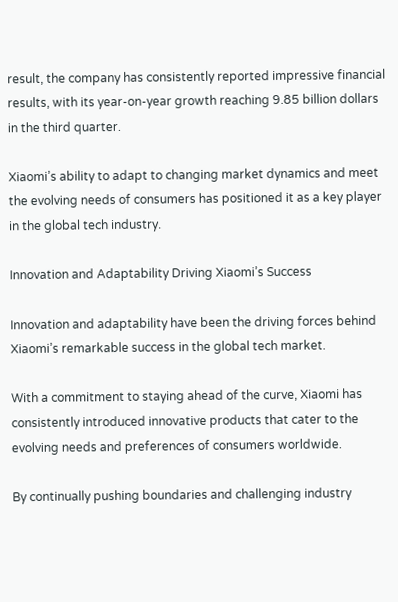result, the company has consistently reported impressive financial results, with its year-on-year growth reaching 9.85 billion dollars in the third quarter.

Xiaomi’s ability to adapt to changing market dynamics and meet the evolving needs of consumers has positioned it as a key player in the global tech industry.

Innovation and Adaptability Driving Xiaomi’s Success

Innovation and adaptability have been the driving forces behind Xiaomi’s remarkable success in the global tech market.

With a commitment to staying ahead of the curve, Xiaomi has consistently introduced innovative products that cater to the evolving needs and preferences of consumers worldwide.

By continually pushing boundaries and challenging industry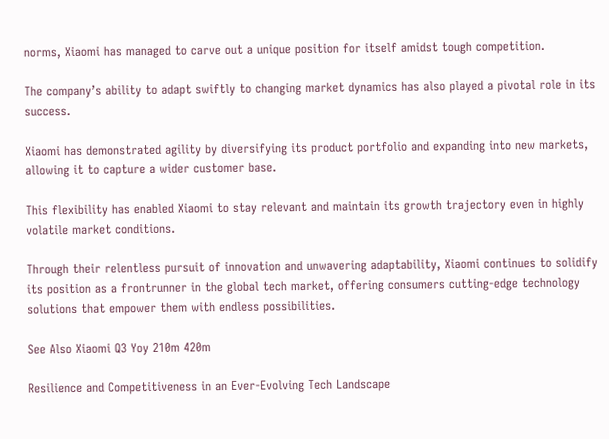norms, Xiaomi has managed to carve out a unique position for itself amidst tough competition.

The company’s ability to adapt swiftly to changing market dynamics has also played a pivotal role in its success.

Xiaomi has demonstrated agility by diversifying its product portfolio and expanding into new markets, allowing it to capture a wider customer base.

This flexibility has enabled Xiaomi to stay relevant and maintain its growth trajectory even in highly volatile market conditions.

Through their relentless pursuit of innovation and unwavering adaptability, Xiaomi continues to solidify its position as a frontrunner in the global tech market, offering consumers cutting-edge technology solutions that empower them with endless possibilities.

See Also Xiaomi Q3 Yoy 210m 420m

Resilience and Competitiveness in an Ever-Evolving Tech Landscape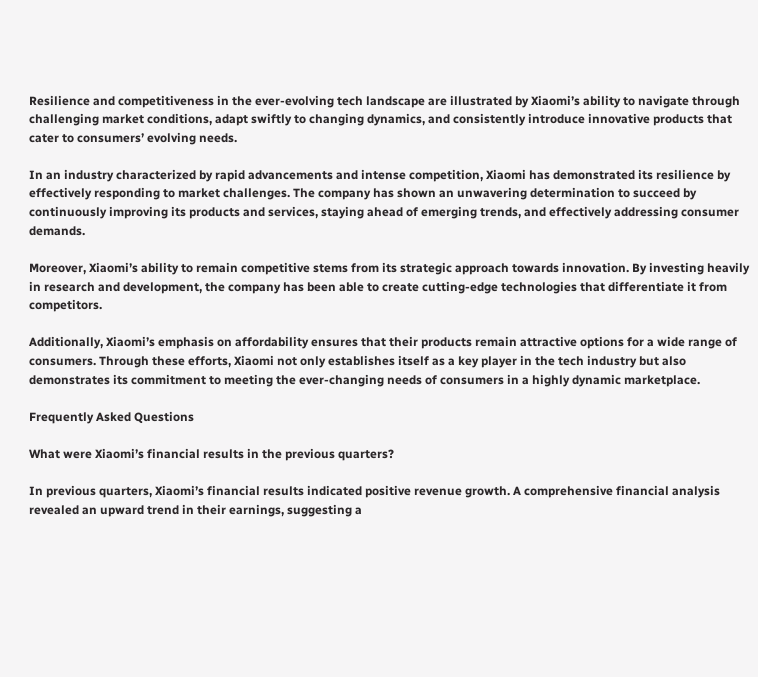Resilience and competitiveness in the ever-evolving tech landscape are illustrated by Xiaomi’s ability to navigate through challenging market conditions, adapt swiftly to changing dynamics, and consistently introduce innovative products that cater to consumers’ evolving needs.

In an industry characterized by rapid advancements and intense competition, Xiaomi has demonstrated its resilience by effectively responding to market challenges. The company has shown an unwavering determination to succeed by continuously improving its products and services, staying ahead of emerging trends, and effectively addressing consumer demands.

Moreover, Xiaomi’s ability to remain competitive stems from its strategic approach towards innovation. By investing heavily in research and development, the company has been able to create cutting-edge technologies that differentiate it from competitors.

Additionally, Xiaomi’s emphasis on affordability ensures that their products remain attractive options for a wide range of consumers. Through these efforts, Xiaomi not only establishes itself as a key player in the tech industry but also demonstrates its commitment to meeting the ever-changing needs of consumers in a highly dynamic marketplace.

Frequently Asked Questions

What were Xiaomi’s financial results in the previous quarters?

In previous quarters, Xiaomi’s financial results indicated positive revenue growth. A comprehensive financial analysis revealed an upward trend in their earnings, suggesting a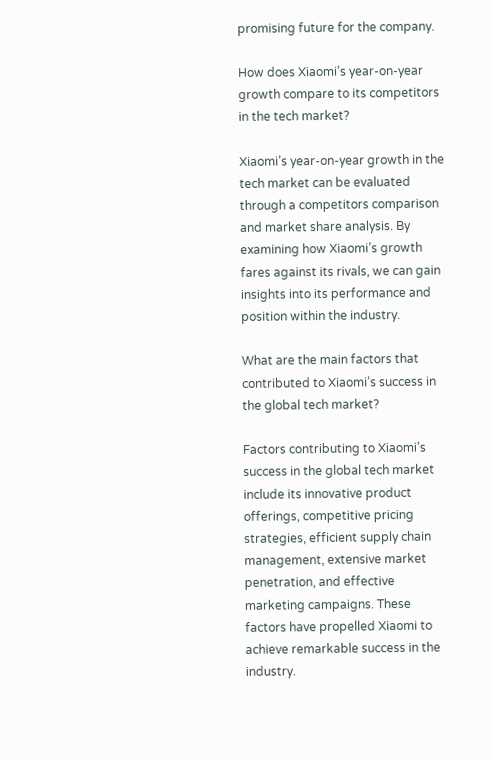promising future for the company.

How does Xiaomi’s year-on-year growth compare to its competitors in the tech market?

Xiaomi’s year-on-year growth in the tech market can be evaluated through a competitors comparison and market share analysis. By examining how Xiaomi’s growth fares against its rivals, we can gain insights into its performance and position within the industry.

What are the main factors that contributed to Xiaomi’s success in the global tech market?

Factors contributing to Xiaomi’s success in the global tech market include its innovative product offerings, competitive pricing strategies, efficient supply chain management, extensive market penetration, and effective marketing campaigns. These factors have propelled Xiaomi to achieve remarkable success in the industry.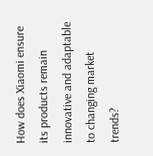How does Xiaomi ensure its products remain innovative and adaptable to changing market trends?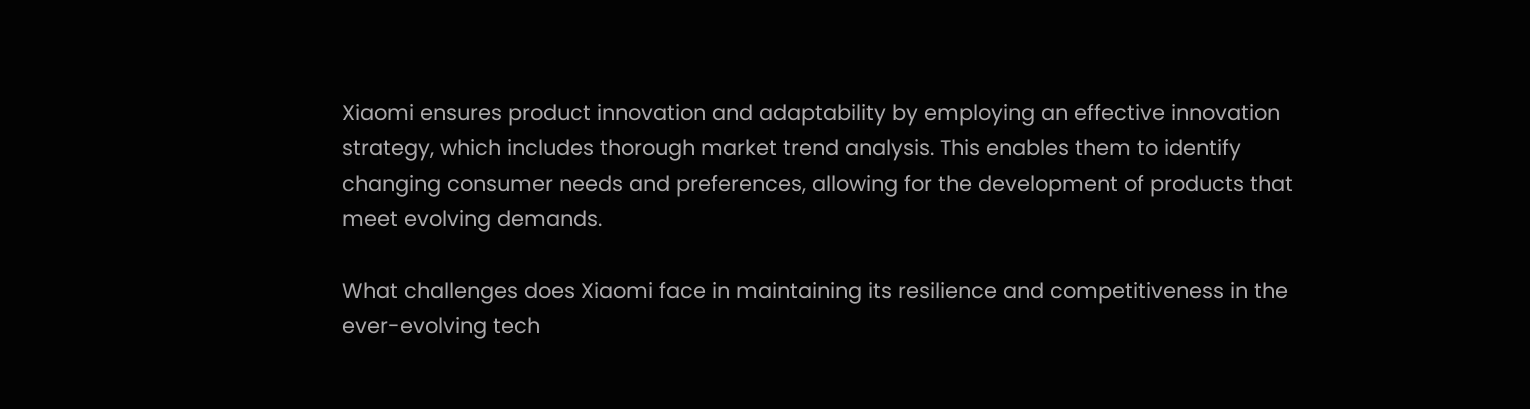Xiaomi ensures product innovation and adaptability by employing an effective innovation strategy, which includes thorough market trend analysis. This enables them to identify changing consumer needs and preferences, allowing for the development of products that meet evolving demands.

What challenges does Xiaomi face in maintaining its resilience and competitiveness in the ever-evolving tech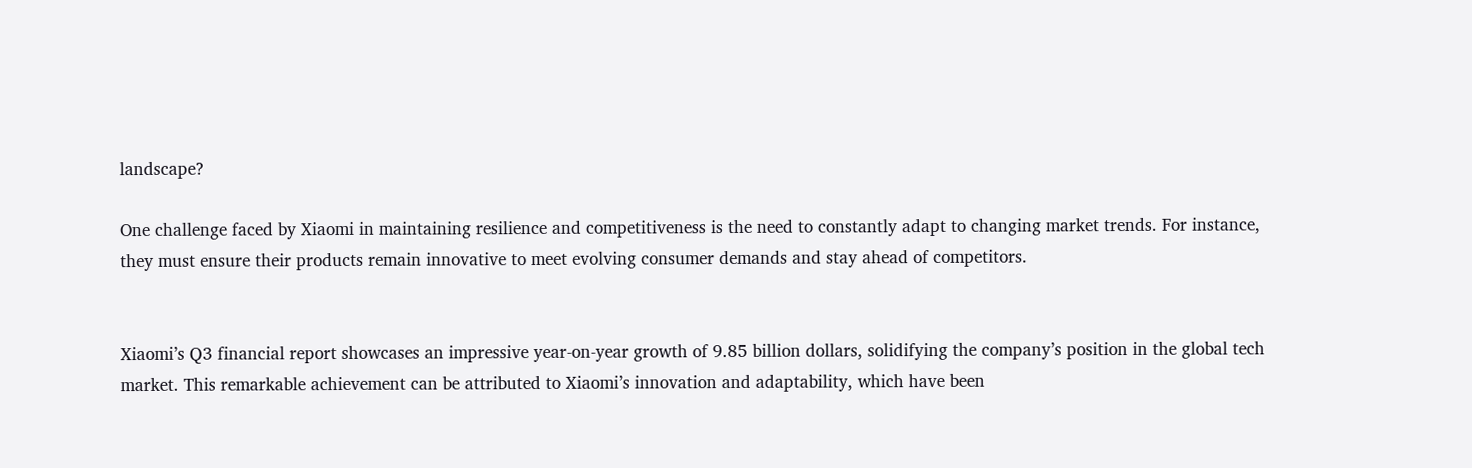landscape?

One challenge faced by Xiaomi in maintaining resilience and competitiveness is the need to constantly adapt to changing market trends. For instance, they must ensure their products remain innovative to meet evolving consumer demands and stay ahead of competitors.


Xiaomi’s Q3 financial report showcases an impressive year-on-year growth of 9.85 billion dollars, solidifying the company’s position in the global tech market. This remarkable achievement can be attributed to Xiaomi’s innovation and adaptability, which have been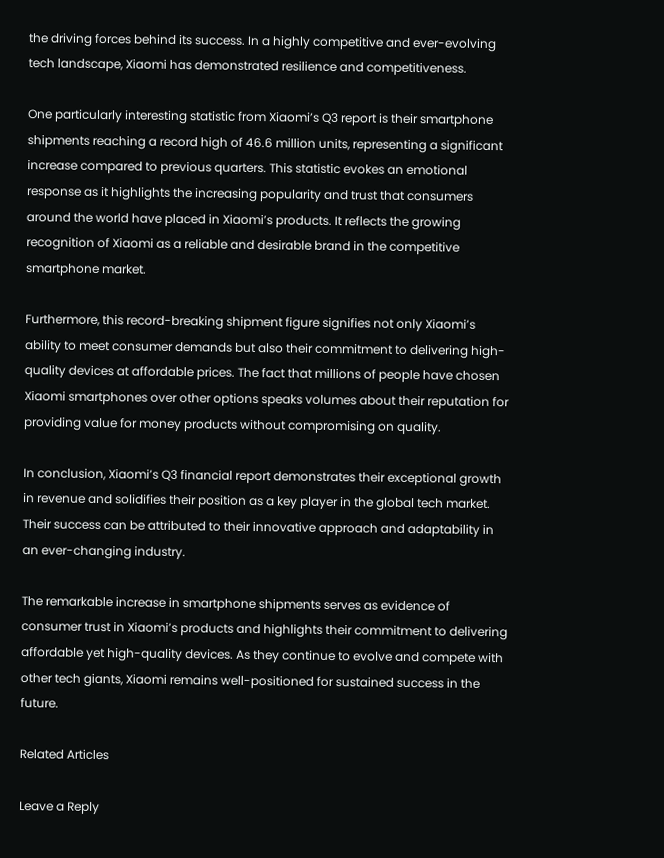the driving forces behind its success. In a highly competitive and ever-evolving tech landscape, Xiaomi has demonstrated resilience and competitiveness.

One particularly interesting statistic from Xiaomi’s Q3 report is their smartphone shipments reaching a record high of 46.6 million units, representing a significant increase compared to previous quarters. This statistic evokes an emotional response as it highlights the increasing popularity and trust that consumers around the world have placed in Xiaomi’s products. It reflects the growing recognition of Xiaomi as a reliable and desirable brand in the competitive smartphone market.

Furthermore, this record-breaking shipment figure signifies not only Xiaomi’s ability to meet consumer demands but also their commitment to delivering high-quality devices at affordable prices. The fact that millions of people have chosen Xiaomi smartphones over other options speaks volumes about their reputation for providing value for money products without compromising on quality.

In conclusion, Xiaomi’s Q3 financial report demonstrates their exceptional growth in revenue and solidifies their position as a key player in the global tech market. Their success can be attributed to their innovative approach and adaptability in an ever-changing industry.

The remarkable increase in smartphone shipments serves as evidence of consumer trust in Xiaomi’s products and highlights their commitment to delivering affordable yet high-quality devices. As they continue to evolve and compete with other tech giants, Xiaomi remains well-positioned for sustained success in the future.

Related Articles

Leave a Reply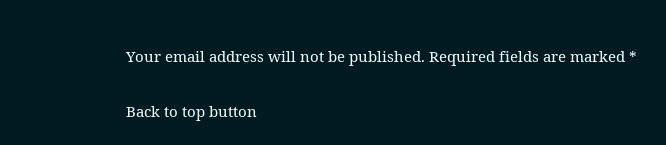Your email address will not be published. Required fields are marked *

Back to top button